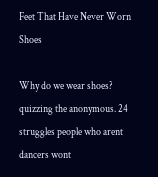Feet That Have Never Worn Shoes

Why do we wear shoes? quizzing the anonymous. 24 struggles people who arent dancers wont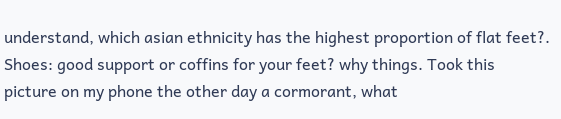understand, which asian ethnicity has the highest proportion of flat feet?. Shoes: good support or coffins for your feet? why things. Took this picture on my phone the other day a cormorant, what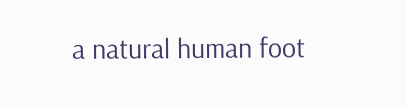a natural human foot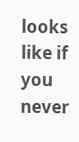looks like if you never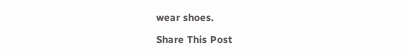wear shoes.

Share This Post